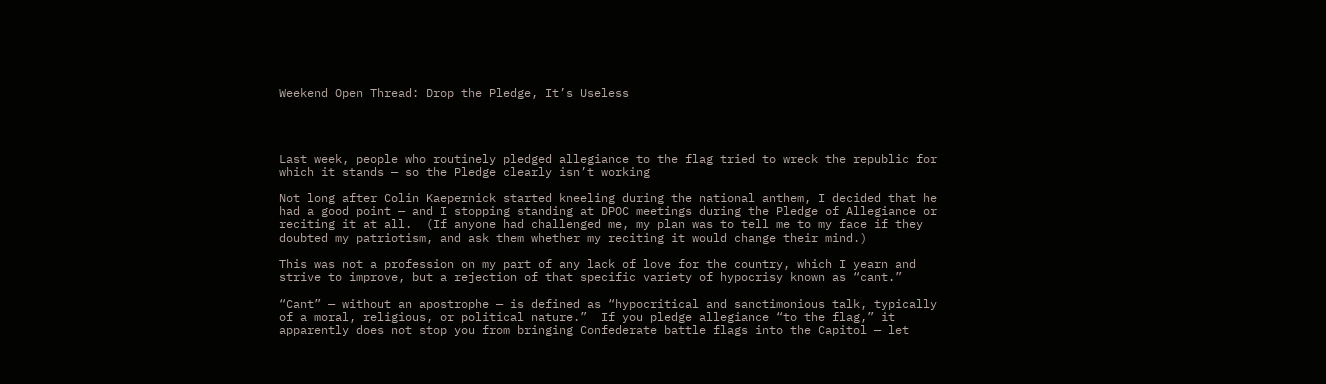Weekend Open Thread: Drop the Pledge, It’s Useless




Last week, people who routinely pledged allegiance to the flag tried to wreck the republic for which it stands — so the Pledge clearly isn’t working

Not long after Colin Kaepernick started kneeling during the national anthem, I decided that he had a good point — and I stopping standing at DPOC meetings during the Pledge of Allegiance or reciting it at all.  (If anyone had challenged me, my plan was to tell me to my face if they doubted my patriotism, and ask them whether my reciting it would change their mind.)

This was not a profession on my part of any lack of love for the country, which I yearn and strive to improve, but a rejection of that specific variety of hypocrisy known as “cant.”

“Cant” — without an apostrophe — is defined as “hypocritical and sanctimonious talk, typically of a moral, religious, or political nature.”  If you pledge allegiance “to the flag,” it apparently does not stop you from bringing Confederate battle flags into the Capitol — let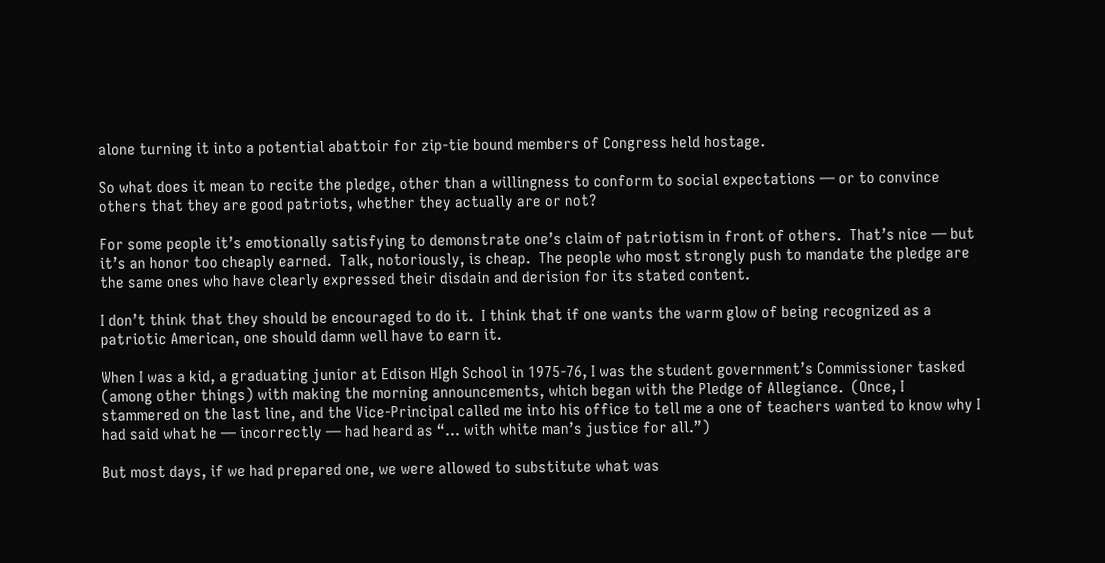alone turning it into a potential abattoir for zip-tie bound members of Congress held hostage.

So what does it mean to recite the pledge, other than a willingness to conform to social expectations — or to convince others that they are good patriots, whether they actually are or not?

For some people it’s emotionally satisfying to demonstrate one’s claim of patriotism in front of others.  That’s nice — but it’s an honor too cheaply earned.  Talk, notoriously, is cheap.  The people who most strongly push to mandate the pledge are the same ones who have clearly expressed their disdain and derision for its stated content.

I don’t think that they should be encouraged to do it.  I think that if one wants the warm glow of being recognized as a patriotic American, one should damn well have to earn it.

When I was a kid, a graduating junior at Edison HIgh School in 1975-76, I was the student government’s Commissioner tasked (among other things) with making the morning announcements, which began with the Pledge of Allegiance.  (Once, I stammered on the last line, and the Vice-Principal called me into his office to tell me a one of teachers wanted to know why I had said what he — incorrectly — had heard as “… with white man’s justice for all.”)

But most days, if we had prepared one, we were allowed to substitute what was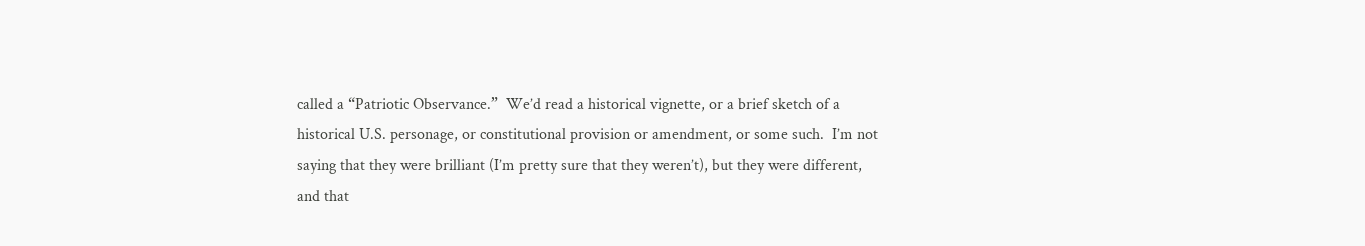called a “Patriotic Observance.”  We’d read a historical vignette, or a brief sketch of a historical U.S. personage, or constitutional provision or amendment, or some such.  I’m not saying that they were brilliant (I’m pretty sure that they weren’t), but they were different, and that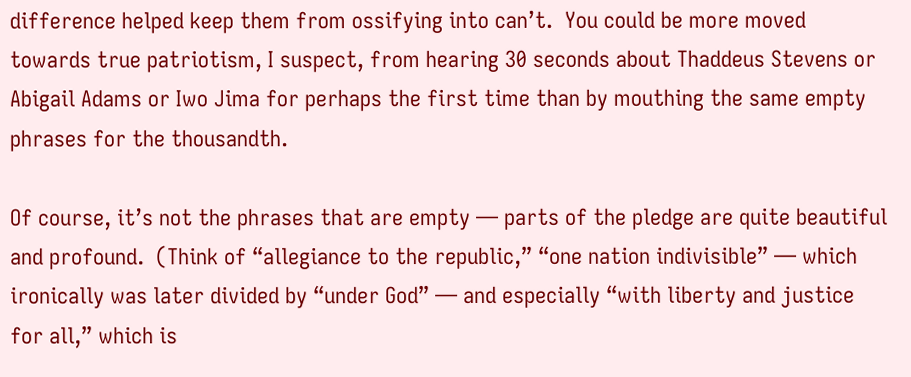difference helped keep them from ossifying into can’t.  You could be more moved towards true patriotism, I suspect, from hearing 30 seconds about Thaddeus Stevens or Abigail Adams or Iwo Jima for perhaps the first time than by mouthing the same empty phrases for the thousandth.

Of course, it’s not the phrases that are empty — parts of the pledge are quite beautiful and profound.  (Think of “allegiance to the republic,” “one nation indivisible” — which ironically was later divided by “under God” — and especially “with liberty and justice for all,” which is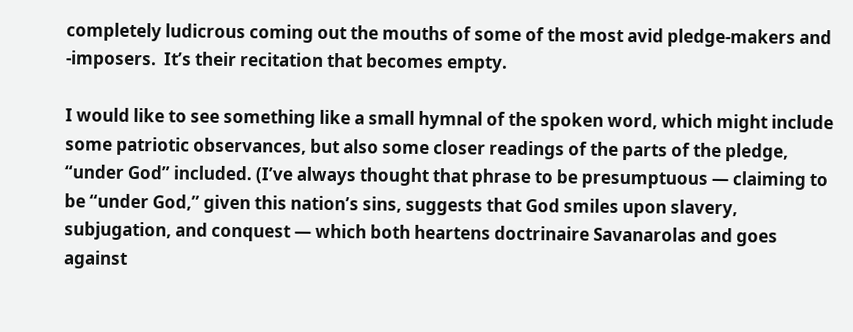completely ludicrous coming out the mouths of some of the most avid pledge-makers and -imposers.  It’s their recitation that becomes empty.

I would like to see something like a small hymnal of the spoken word, which might include some patriotic observances, but also some closer readings of the parts of the pledge, “under God” included. (I’ve always thought that phrase to be presumptuous — claiming to be “under God,” given this nation’s sins, suggests that God smiles upon slavery, subjugation, and conquest — which both heartens doctrinaire Savanarolas and goes against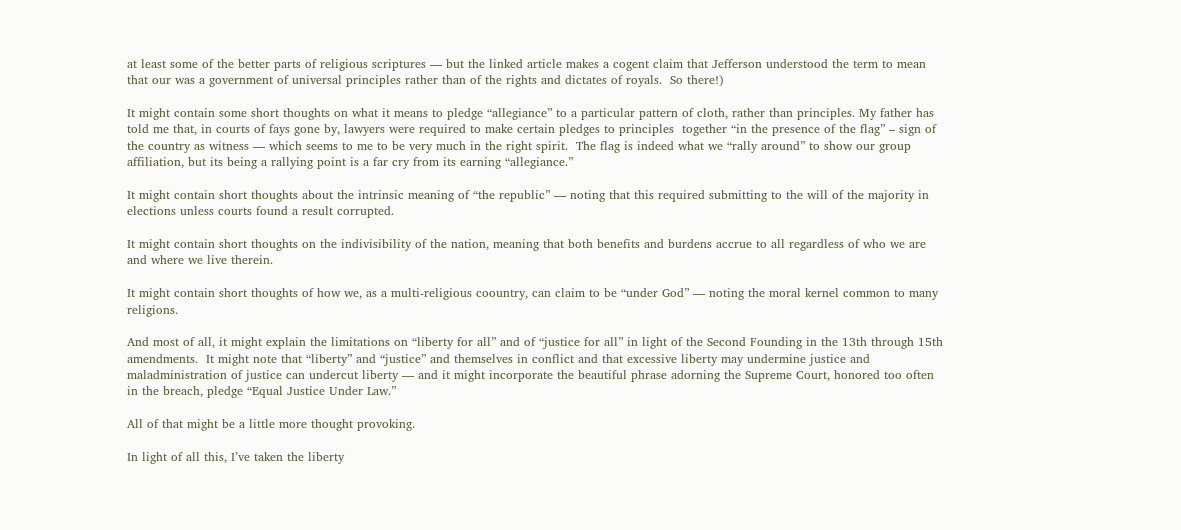at least some of the better parts of religious scriptures — but the linked article makes a cogent claim that Jefferson understood the term to mean that our was a government of universal principles rather than of the rights and dictates of royals.  So there!)

It might contain some short thoughts on what it means to pledge “allegiance” to a particular pattern of cloth, rather than principles. My father has told me that, in courts of fays gone by, lawyers were required to make certain pledges to principles  together “in the presence of the flag” – sign of the country as witness — which seems to me to be very much in the right spirit.  The flag is indeed what we “rally around” to show our group affiliation, but its being a rallying point is a far cry from its earning “allegiance.”

It might contain short thoughts about the intrinsic meaning of “the republic” — noting that this required submitting to the will of the majority in elections unless courts found a result corrupted.

It might contain short thoughts on the indivisibility of the nation, meaning that both benefits and burdens accrue to all regardless of who we are and where we live therein.

It might contain short thoughts of how we, as a multi-religious coountry, can claim to be “under God” — noting the moral kernel common to many religions.

And most of all, it might explain the limitations on “liberty for all” and of “justice for all” in light of the Second Founding in the 13th through 15th amendments.  It might note that “liberty” and “justice” and themselves in conflict and that excessive liberty may undermine justice and maladministration of justice can undercut liberty — and it might incorporate the beautiful phrase adorning the Supreme Court, honored too often in the breach, pledge “Equal Justice Under Law.”

All of that might be a little more thought provoking.

In light of all this, I’ve taken the liberty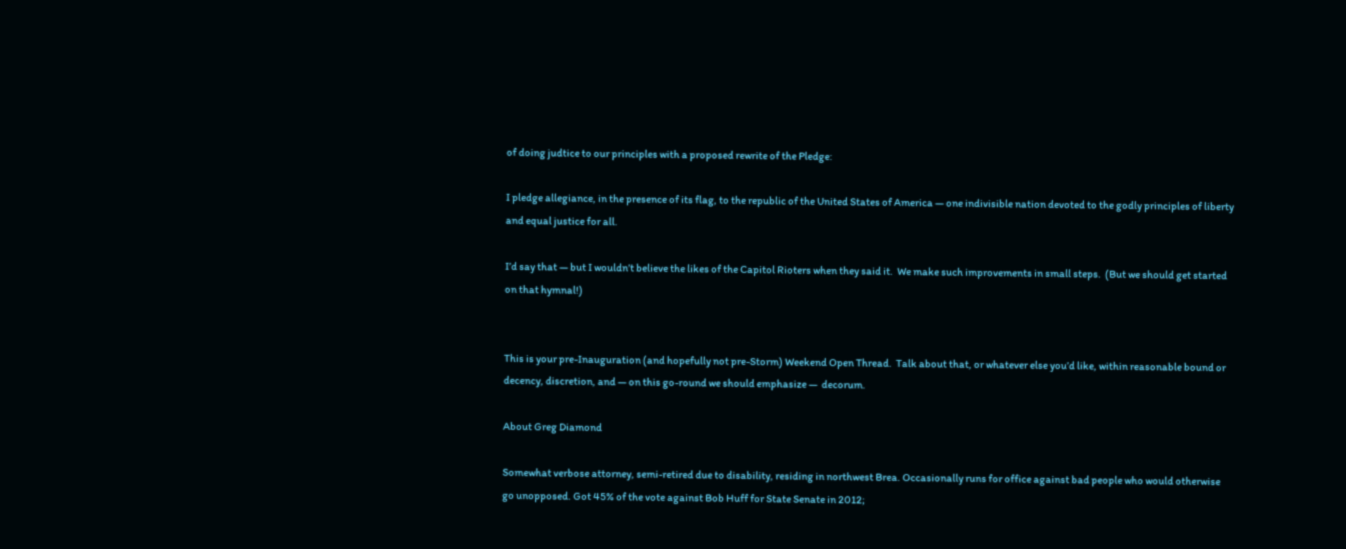of doing judtice to our principles with a proposed rewrite of the Pledge:

I pledge allegiance, in the presence of its flag, to the republic of the United States of America — one indivisible nation devoted to the godly principles of liberty and equal justice for all.

I’d say that — but I wouldn’t believe the likes of the Capitol Rioters when they said it.  We make such improvements in small steps.  (But we should get started on that hymnal!)


This is your pre-Inauguration (and hopefully not pre-Storm) Weekend Open Thread.  Talk about that, or whatever else you’d like, within reasonable bound or decency, discretion, and — on this go-round we should emphasize —  decorum.

About Greg Diamond

Somewhat verbose attorney, semi-retired due to disability, residing in northwest Brea. Occasionally runs for office against bad people who would otherwise go unopposed. Got 45% of the vote against Bob Huff for State Senate in 2012;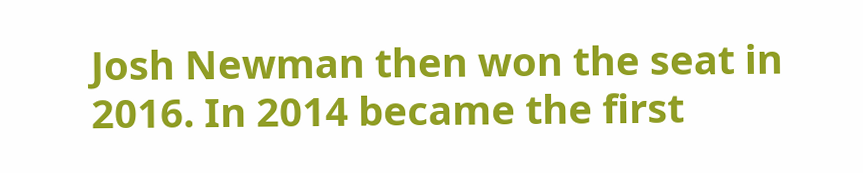Josh Newman then won the seat in 2016. In 2014 became the first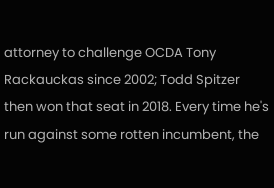attorney to challenge OCDA Tony Rackauckas since 2002; Todd Spitzer then won that seat in 2018. Every time he's run against some rotten incumbent, the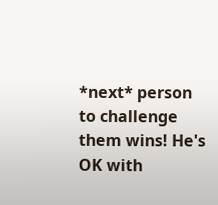*next* person to challenge them wins! He's OK with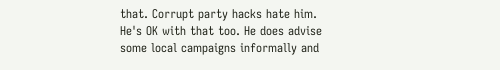that. Corrupt party hacks hate him. He's OK with that too. He does advise some local campaigns informally and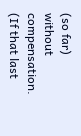(so far) without compensation. (If that last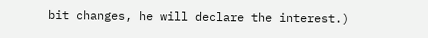bit changes, he will declare the interest.)